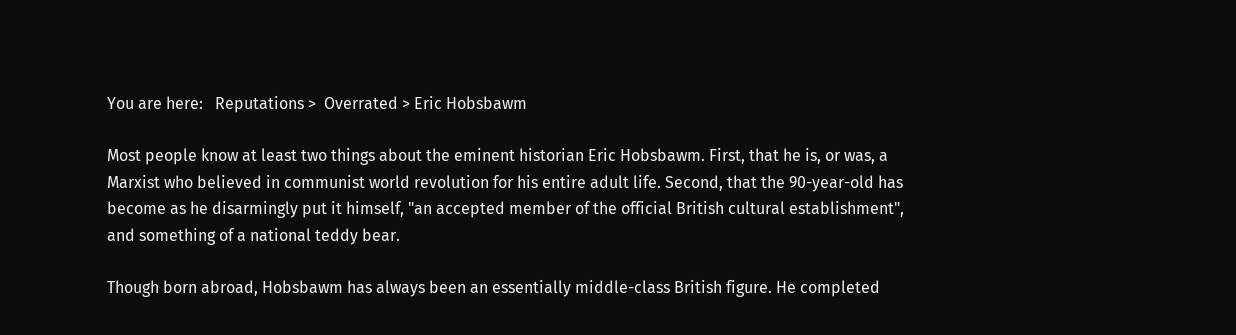You are here:   Reputations >  Overrated > Eric Hobsbawm

Most people know at least two things about the eminent historian Eric Hobsbawm. First, that he is, or was, a Marxist who believed in communist world revolution for his entire adult life. Second, that the 90-year-old has become as he disarmingly put it himself, "an accepted member of the official British cultural establishment", and something of a national teddy bear.

Though born abroad, Hobsbawm has always been an essentially middle-class British figure. He completed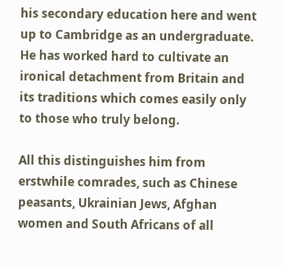his secondary education here and went up to Cambridge as an undergraduate. He has worked hard to cultivate an ironical detachment from Britain and its traditions which comes easily only to those who truly belong.

All this distinguishes him from erstwhile comrades, such as Chinese peasants, Ukrainian Jews, Afghan women and South Africans of all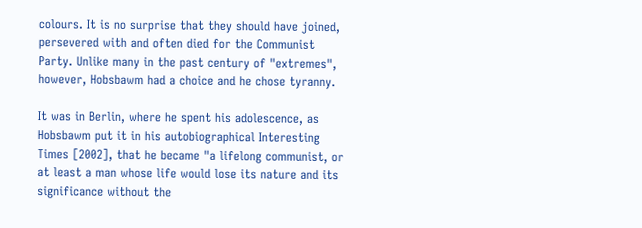colours. It is no surprise that they should have joined, persevered with and often died for the Communist Party. Unlike many in the past century of "extremes", however, Hobsbawm had a choice and he chose tyranny.

It was in Berlin, where he spent his adolescence, as Hobsbawm put it in his autobiographical Interesting Times [2002], that he became "a lifelong communist, or at least a man whose life would lose its nature and its significance without the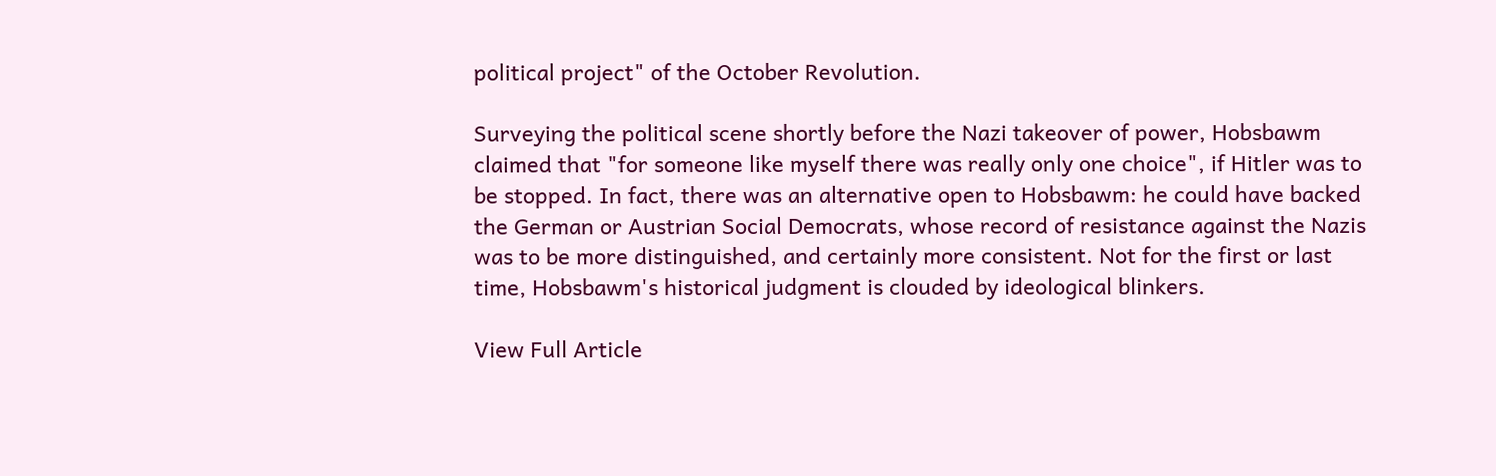political project" of the October Revolution.

Surveying the political scene shortly before the Nazi takeover of power, Hobsbawm claimed that "for someone like myself there was really only one choice", if Hitler was to be stopped. In fact, there was an alternative open to Hobsbawm: he could have backed the German or Austrian Social Democrats, whose record of resistance against the Nazis was to be more distinguished, and certainly more consistent. Not for the first or last time, Hobsbawm's historical judgment is clouded by ideological blinkers.

View Full Article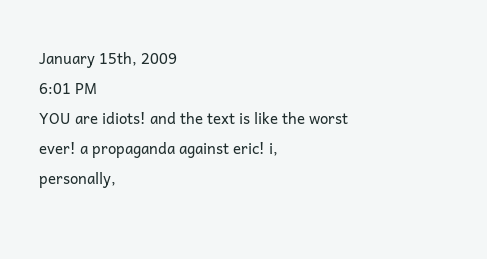January 15th, 2009
6:01 PM
YOU are idiots! and the text is like the worst ever! a propaganda against eric! i, personally,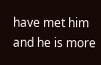have met him and he is more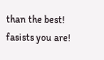than the best! fasists you are!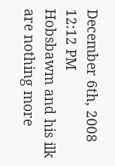December 6th, 2008
12:12 PM
Hobsbawm and his ilk are nothing more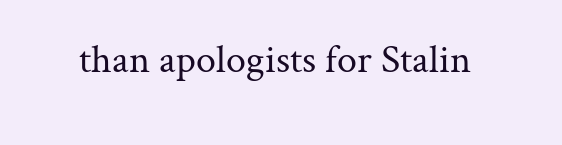than apologists for Stalin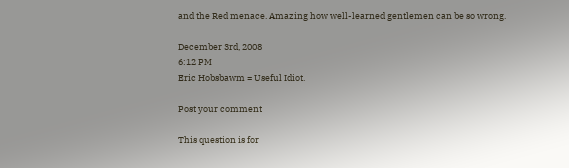and the Red menace. Amazing how well-learned gentlemen can be so wrong.

December 3rd, 2008
6:12 PM
Eric Hobsbawm = Useful Idiot.

Post your comment

This question is for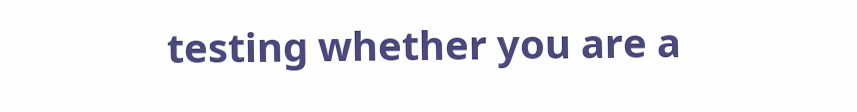testing whether you are a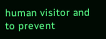human visitor and to prevent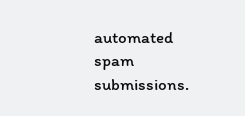automated spam submissions.